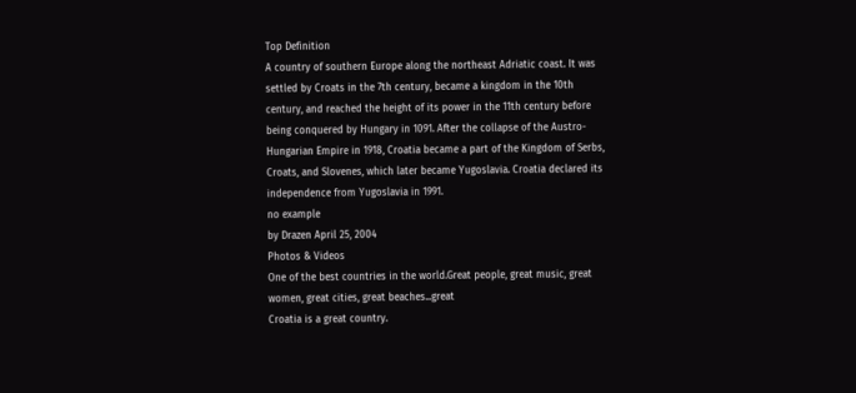Top Definition
A country of southern Europe along the northeast Adriatic coast. It was settled by Croats in the 7th century, became a kingdom in the 10th century, and reached the height of its power in the 11th century before being conquered by Hungary in 1091. After the collapse of the Austro-Hungarian Empire in 1918, Croatia became a part of the Kingdom of Serbs, Croats, and Slovenes, which later became Yugoslavia. Croatia declared its independence from Yugoslavia in 1991.
no example
by Drazen April 25, 2004
Photos & Videos
One of the best countries in the world.Great people, great music, great women, great cities, great beaches...great
Croatia is a great country.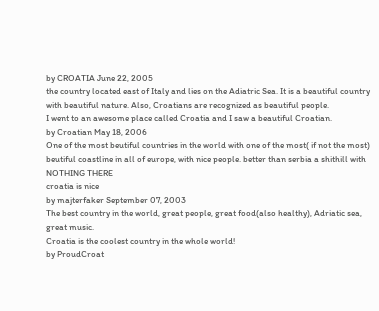by CROATIA June 22, 2005
the country located east of Italy and lies on the Adiatric Sea. It is a beautiful country with beautiful nature. Also, Croatians are recognized as beautiful people.
I went to an awesome place called Croatia and I saw a beautiful Croatian.
by Croatian May 18, 2006
One of the most beutiful countries in the world with one of the most( if not the most) beutiful coastline in all of europe, with nice people. better than serbia a shithill with NOTHING THERE
croatia is nice
by majterfaker September 07, 2003
The best country in the world, great people, great food(also healthy), Adriatic sea, great music.
Croatia is the coolest country in the whole world!
by ProudCroat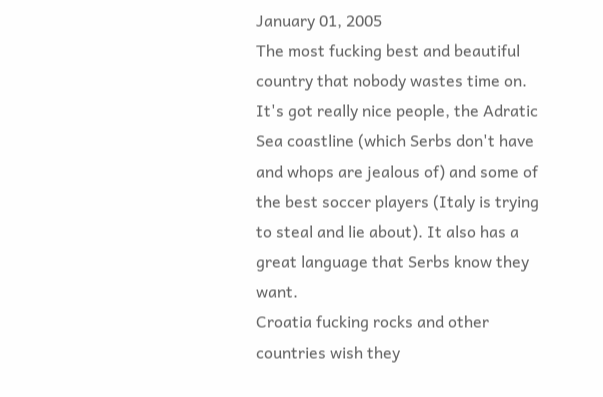January 01, 2005
The most fucking best and beautiful country that nobody wastes time on. It's got really nice people, the Adratic Sea coastline (which Serbs don't have and whops are jealous of) and some of the best soccer players (Italy is trying to steal and lie about). It also has a great language that Serbs know they want.
Croatia fucking rocks and other countries wish they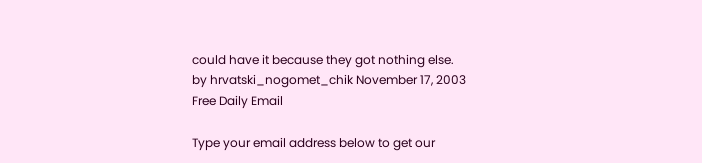could have it because they got nothing else.
by hrvatski_nogomet_chik November 17, 2003
Free Daily Email

Type your email address below to get our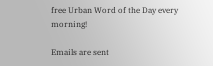free Urban Word of the Day every morning!

Emails are sent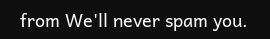from We'll never spam you.